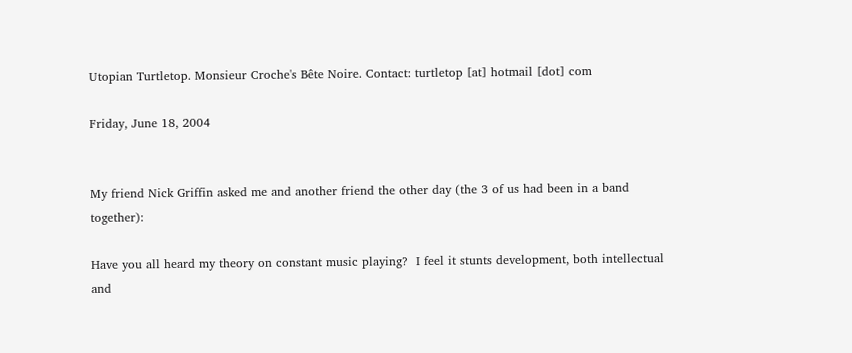Utopian Turtletop. Monsieur Croche's Bête Noire. Contact: turtletop [at] hotmail [dot] com

Friday, June 18, 2004


My friend Nick Griffin asked me and another friend the other day (the 3 of us had been in a band together):

Have you all heard my theory on constant music playing?  I feel it stunts development, both intellectual and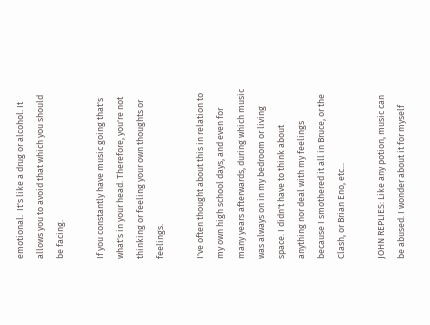emotional.  It's like a drug or alcohol. It allows you to avoid that which you should be facing.

If you constantly have music going that's what's in your head. Therefore, you're not thinking or feeling your own thoughts or feelings.

I've often thought about this in relation to my own high school days, and even for many years afterwards, during which music was always on in my bedroom or living space. I didn't have to think about anything nor deal with my feelings because I smothered it all in Bruce, or the Clash, or Brian Eno, etc...

JOHN REPLIES: Like any potion, music can be abused. I wonder about it for myself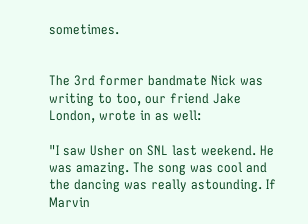sometimes.


The 3rd former bandmate Nick was writing to too, our friend Jake London, wrote in as well:

"I saw Usher on SNL last weekend. He was amazing. The song was cool and the dancing was really astounding. If Marvin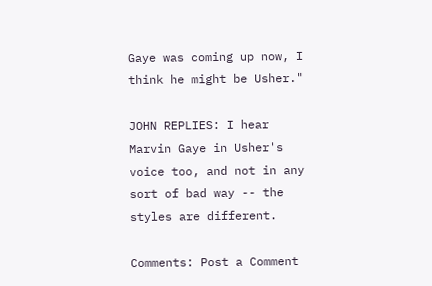Gaye was coming up now, I think he might be Usher."

JOHN REPLIES: I hear Marvin Gaye in Usher's voice too, and not in any sort of bad way -- the styles are different.

Comments: Post a Comment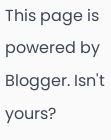This page is powered by Blogger. Isn't yours?